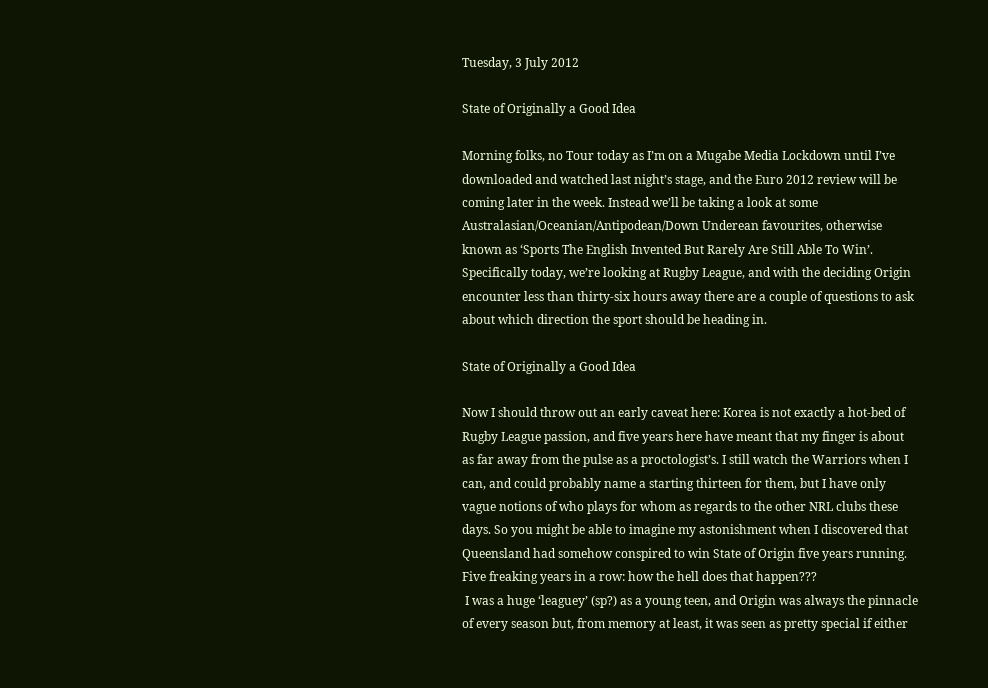Tuesday, 3 July 2012

State of Originally a Good Idea

Morning folks, no Tour today as I’m on a Mugabe Media Lockdown until I’ve downloaded and watched last night’s stage, and the Euro 2012 review will be coming later in the week. Instead we’ll be taking a look at some Australasian/Oceanian/Antipodean/Down Underean favourites, otherwise known as ‘Sports The English Invented But Rarely Are Still Able To Win’. Specifically today, we’re looking at Rugby League, and with the deciding Origin encounter less than thirty-six hours away there are a couple of questions to ask about which direction the sport should be heading in.

State of Originally a Good Idea

Now I should throw out an early caveat here: Korea is not exactly a hot-bed of Rugby League passion, and five years here have meant that my finger is about as far away from the pulse as a proctologist’s. I still watch the Warriors when I can, and could probably name a starting thirteen for them, but I have only vague notions of who plays for whom as regards to the other NRL clubs these days. So you might be able to imagine my astonishment when I discovered that Queensland had somehow conspired to win State of Origin five years running. Five freaking years in a row: how the hell does that happen???
 I was a huge ‘leaguey’ (sp?) as a young teen, and Origin was always the pinnacle of every season but, from memory at least, it was seen as pretty special if either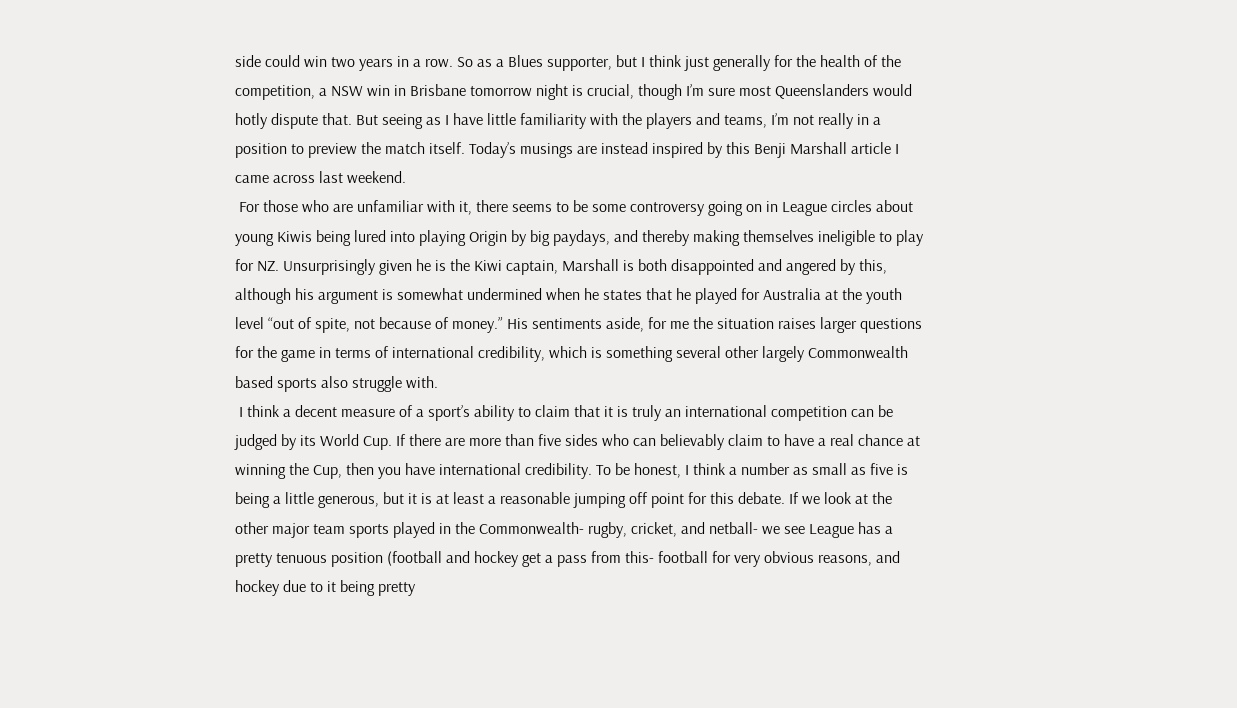side could win two years in a row. So as a Blues supporter, but I think just generally for the health of the competition, a NSW win in Brisbane tomorrow night is crucial, though I’m sure most Queenslanders would hotly dispute that. But seeing as I have little familiarity with the players and teams, I’m not really in a position to preview the match itself. Today’s musings are instead inspired by this Benji Marshall article I came across last weekend.
 For those who are unfamiliar with it, there seems to be some controversy going on in League circles about young Kiwis being lured into playing Origin by big paydays, and thereby making themselves ineligible to play for NZ. Unsurprisingly given he is the Kiwi captain, Marshall is both disappointed and angered by this, although his argument is somewhat undermined when he states that he played for Australia at the youth level “out of spite, not because of money.” His sentiments aside, for me the situation raises larger questions for the game in terms of international credibility, which is something several other largely Commonwealth based sports also struggle with.
 I think a decent measure of a sport’s ability to claim that it is truly an international competition can be judged by its World Cup. If there are more than five sides who can believably claim to have a real chance at winning the Cup, then you have international credibility. To be honest, I think a number as small as five is being a little generous, but it is at least a reasonable jumping off point for this debate. If we look at the other major team sports played in the Commonwealth- rugby, cricket, and netball- we see League has a pretty tenuous position (football and hockey get a pass from this- football for very obvious reasons, and hockey due to it being pretty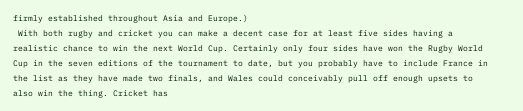firmly established throughout Asia and Europe.)
 With both rugby and cricket you can make a decent case for at least five sides having a realistic chance to win the next World Cup. Certainly only four sides have won the Rugby World Cup in the seven editions of the tournament to date, but you probably have to include France in the list as they have made two finals, and Wales could conceivably pull off enough upsets to also win the thing. Cricket has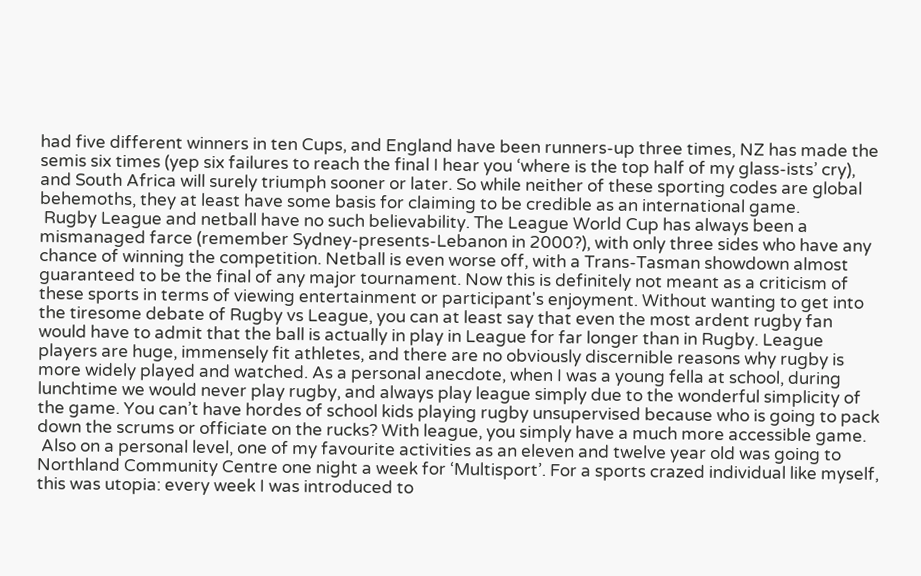had five different winners in ten Cups, and England have been runners-up three times, NZ has made the semis six times (yep six failures to reach the final I hear you ‘where is the top half of my glass-ists’ cry), and South Africa will surely triumph sooner or later. So while neither of these sporting codes are global behemoths, they at least have some basis for claiming to be credible as an international game.
 Rugby League and netball have no such believability. The League World Cup has always been a mismanaged farce (remember Sydney-presents-Lebanon in 2000?), with only three sides who have any chance of winning the competition. Netball is even worse off, with a Trans-Tasman showdown almost guaranteed to be the final of any major tournament. Now this is definitely not meant as a criticism of these sports in terms of viewing entertainment or participant's enjoyment. Without wanting to get into the tiresome debate of Rugby vs League, you can at least say that even the most ardent rugby fan would have to admit that the ball is actually in play in League for far longer than in Rugby. League players are huge, immensely fit athletes, and there are no obviously discernible reasons why rugby is more widely played and watched. As a personal anecdote, when I was a young fella at school, during lunchtime we would never play rugby, and always play league simply due to the wonderful simplicity of the game. You can’t have hordes of school kids playing rugby unsupervised because who is going to pack down the scrums or officiate on the rucks? With league, you simply have a much more accessible game.
 Also on a personal level, one of my favourite activities as an eleven and twelve year old was going to Northland Community Centre one night a week for ‘Multisport’. For a sports crazed individual like myself, this was utopia: every week I was introduced to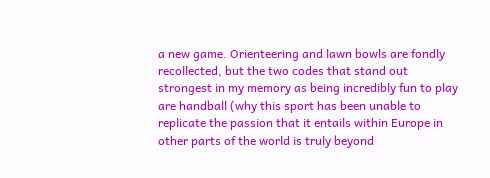a new game. Orienteering and lawn bowls are fondly recollected, but the two codes that stand out strongest in my memory as being incredibly fun to play are handball (why this sport has been unable to replicate the passion that it entails within Europe in other parts of the world is truly beyond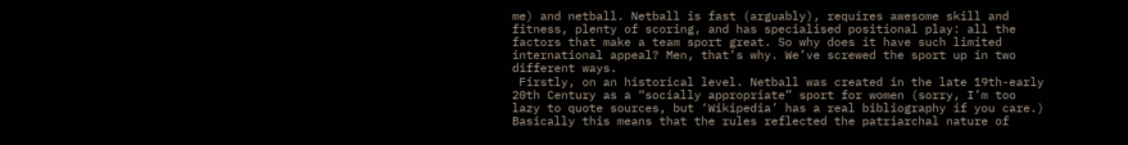me) and netball. Netball is fast (arguably), requires awesome skill and fitness, plenty of scoring, and has specialised positional play: all the factors that make a team sport great. So why does it have such limited international appeal? Men, that’s why. We’ve screwed the sport up in two different ways.
 Firstly, on an historical level. Netball was created in the late 19th-early 20th Century as a “socially appropriate” sport for women (sorry, I’m too lazy to quote sources, but ‘Wikipedia’ has a real bibliography if you care.) Basically this means that the rules reflected the patriarchal nature of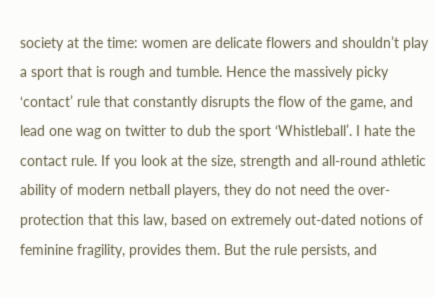society at the time: women are delicate flowers and shouldn’t play a sport that is rough and tumble. Hence the massively picky ‘contact’ rule that constantly disrupts the flow of the game, and lead one wag on twitter to dub the sport ‘Whistleball’. I hate the contact rule. If you look at the size, strength and all-round athletic ability of modern netball players, they do not need the over-protection that this law, based on extremely out-dated notions of feminine fragility, provides them. But the rule persists, and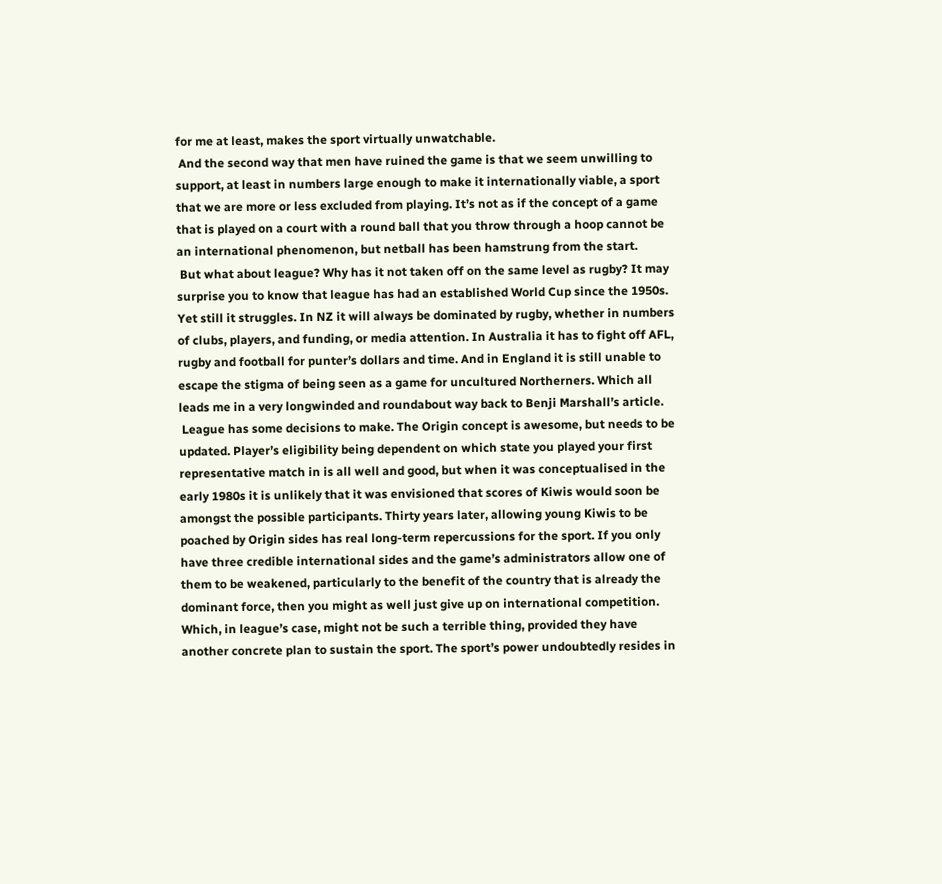for me at least, makes the sport virtually unwatchable.
 And the second way that men have ruined the game is that we seem unwilling to support, at least in numbers large enough to make it internationally viable, a sport that we are more or less excluded from playing. It’s not as if the concept of a game that is played on a court with a round ball that you throw through a hoop cannot be an international phenomenon, but netball has been hamstrung from the start.
 But what about league? Why has it not taken off on the same level as rugby? It may surprise you to know that league has had an established World Cup since the 1950s. Yet still it struggles. In NZ it will always be dominated by rugby, whether in numbers of clubs, players, and funding, or media attention. In Australia it has to fight off AFL, rugby and football for punter’s dollars and time. And in England it is still unable to escape the stigma of being seen as a game for uncultured Northerners. Which all leads me in a very longwinded and roundabout way back to Benji Marshall’s article.
 League has some decisions to make. The Origin concept is awesome, but needs to be updated. Player’s eligibility being dependent on which state you played your first representative match in is all well and good, but when it was conceptualised in the early 1980s it is unlikely that it was envisioned that scores of Kiwis would soon be amongst the possible participants. Thirty years later, allowing young Kiwis to be poached by Origin sides has real long-term repercussions for the sport. If you only have three credible international sides and the game’s administrators allow one of them to be weakened, particularly to the benefit of the country that is already the dominant force, then you might as well just give up on international competition. Which, in league’s case, might not be such a terrible thing, provided they have another concrete plan to sustain the sport. The sport’s power undoubtedly resides in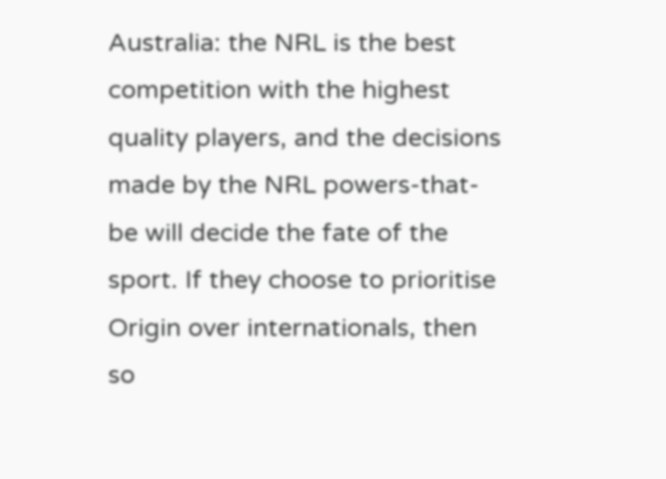Australia: the NRL is the best competition with the highest quality players, and the decisions made by the NRL powers-that-be will decide the fate of the sport. If they choose to prioritise Origin over internationals, then so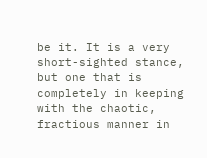be it. It is a very short-sighted stance, but one that is completely in keeping with the chaotic, fractious manner in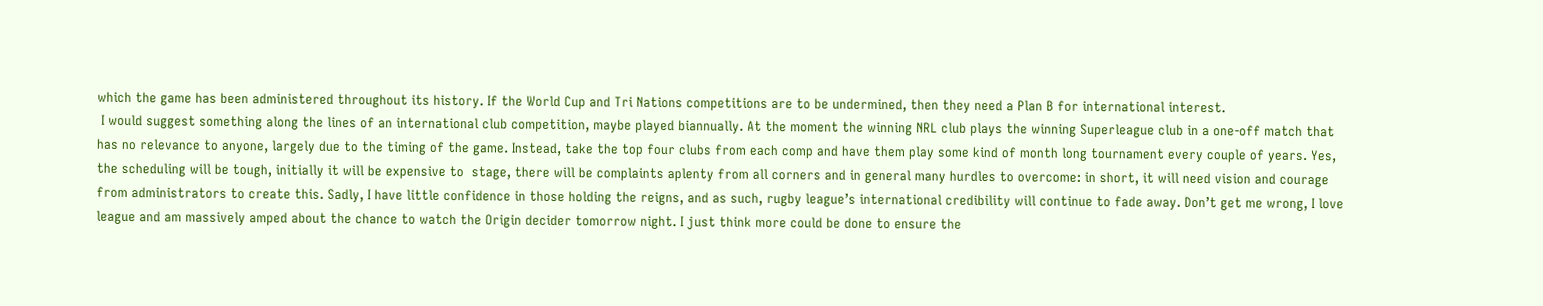which the game has been administered throughout its history. If the World Cup and Tri Nations competitions are to be undermined, then they need a Plan B for international interest.
 I would suggest something along the lines of an international club competition, maybe played biannually. At the moment the winning NRL club plays the winning Superleague club in a one-off match that has no relevance to anyone, largely due to the timing of the game. Instead, take the top four clubs from each comp and have them play some kind of month long tournament every couple of years. Yes, the scheduling will be tough, initially it will be expensive to  stage, there will be complaints aplenty from all corners and in general many hurdles to overcome: in short, it will need vision and courage from administrators to create this. Sadly, I have little confidence in those holding the reigns, and as such, rugby league’s international credibility will continue to fade away. Don’t get me wrong, I love league and am massively amped about the chance to watch the Origin decider tomorrow night. I just think more could be done to ensure the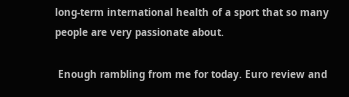long-term international health of a sport that so many people are very passionate about.

 Enough rambling from me for today. Euro review and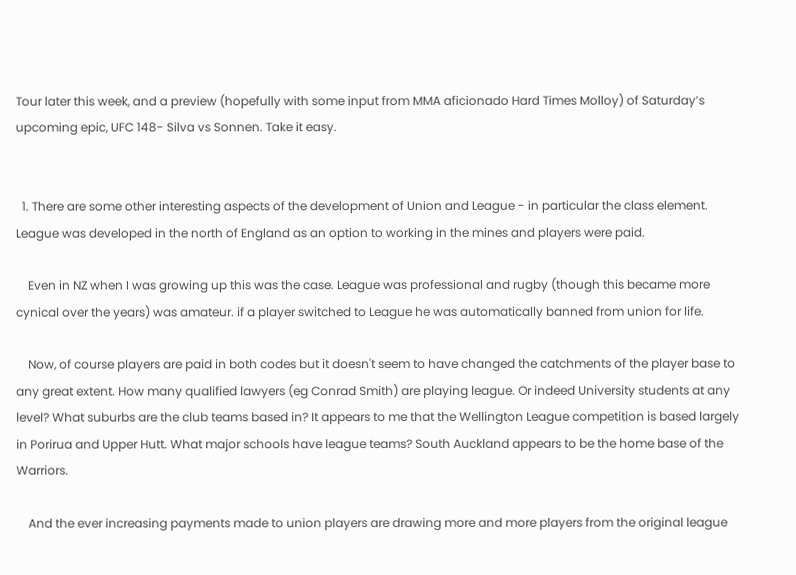Tour later this week, and a preview (hopefully with some input from MMA aficionado Hard Times Molloy) of Saturday’s upcoming epic, UFC 148- Silva vs Sonnen. Take it easy.


  1. There are some other interesting aspects of the development of Union and League - in particular the class element. League was developed in the north of England as an option to working in the mines and players were paid.

    Even in NZ when I was growing up this was the case. League was professional and rugby (though this became more cynical over the years) was amateur. if a player switched to League he was automatically banned from union for life.

    Now, of course players are paid in both codes but it doesn't seem to have changed the catchments of the player base to any great extent. How many qualified lawyers (eg Conrad Smith) are playing league. Or indeed University students at any level? What suburbs are the club teams based in? It appears to me that the Wellington League competition is based largely in Porirua and Upper Hutt. What major schools have league teams? South Auckland appears to be the home base of the Warriors.

    And the ever increasing payments made to union players are drawing more and more players from the original league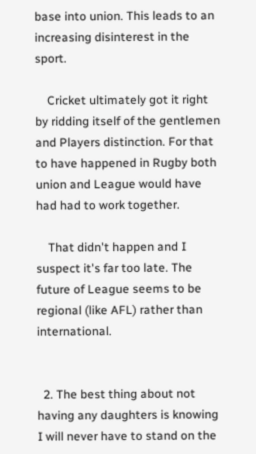base into union. This leads to an increasing disinterest in the sport.

    Cricket ultimately got it right by ridding itself of the gentlemen and Players distinction. For that to have happened in Rugby both union and League would have had had to work together.

    That didn't happen and I suspect it's far too late. The future of League seems to be regional (like AFL) rather than international.


  2. The best thing about not having any daughters is knowing I will never have to stand on the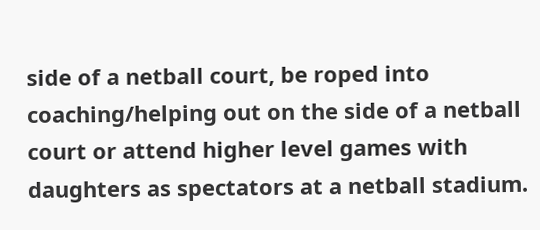side of a netball court, be roped into coaching/helping out on the side of a netball court or attend higher level games with daughters as spectators at a netball stadium.